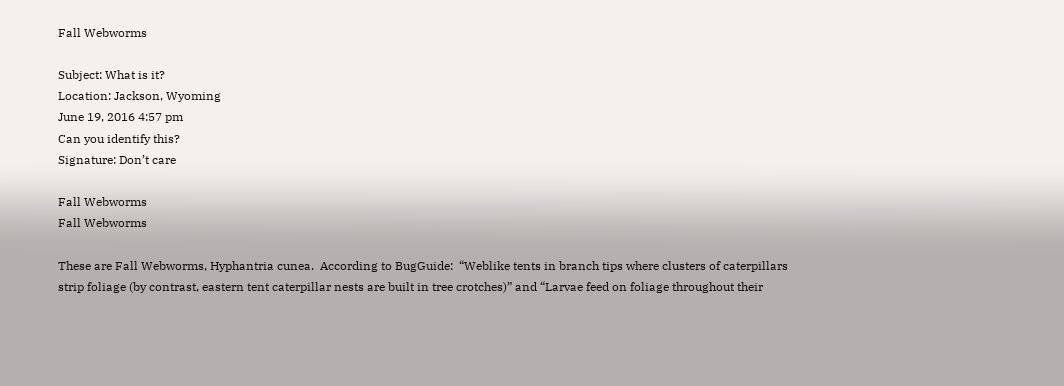Fall Webworms

Subject: What is it?
Location: Jackson, Wyoming
June 19, 2016 4:57 pm
Can you identify this?
Signature: Don’t care

Fall Webworms
Fall Webworms

These are Fall Webworms, Hyphantria cunea.  According to BugGuide:  “Weblike tents in branch tips where clusters of caterpillars strip foliage (by contrast, eastern tent caterpillar nests are built in tree crotches)” and “Larvae feed on foliage throughout their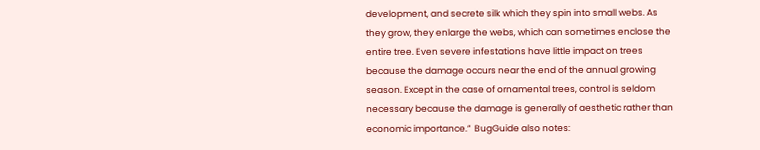development, and secrete silk which they spin into small webs. As they grow, they enlarge the webs, which can sometimes enclose the entire tree. Even severe infestations have little impact on trees because the damage occurs near the end of the annual growing season. Except in the case of ornamental trees, control is seldom necessary because the damage is generally of aesthetic rather than economic importance.”  BugGuide also notes: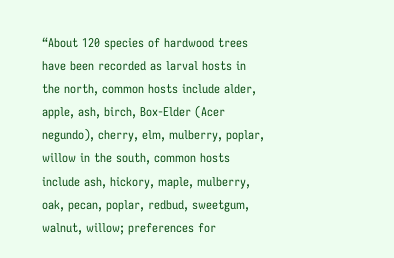“About 120 species of hardwood trees have been recorded as larval hosts in the north, common hosts include alder, apple, ash, birch, Box-Elder (Acer negundo), cherry, elm, mulberry, poplar, willow in the south, common hosts include ash, hickory, maple, mulberry, oak, pecan, poplar, redbud, sweetgum, walnut, willow; preferences for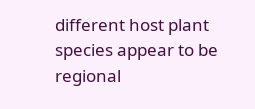different host plant species appear to be regional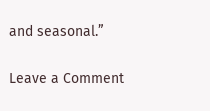and seasonal.”

Leave a Comment